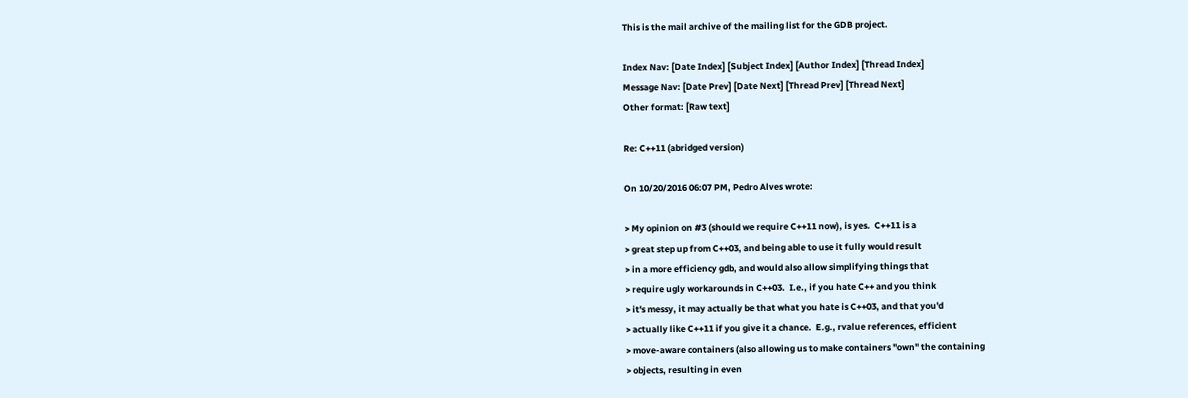This is the mail archive of the mailing list for the GDB project.

Index Nav: [Date Index] [Subject Index] [Author Index] [Thread Index]
Message Nav: [Date Prev] [Date Next] [Thread Prev] [Thread Next]
Other format: [Raw text]

Re: C++11 (abridged version)

On 10/20/2016 06:07 PM, Pedro Alves wrote:

> My opinion on #3 (should we require C++11 now), is yes.  C++11 is a
> great step up from C++03, and being able to use it fully would result
> in a more efficiency gdb, and would also allow simplifying things that
> require ugly workarounds in C++03.  I.e., if you hate C++ and you think
> it's messy, it may actually be that what you hate is C++03, and that you'd
> actually like C++11 if you give it a chance.  E.g., rvalue references, efficient
> move-aware containers (also allowing us to make containers "own" the containing
> objects, resulting in even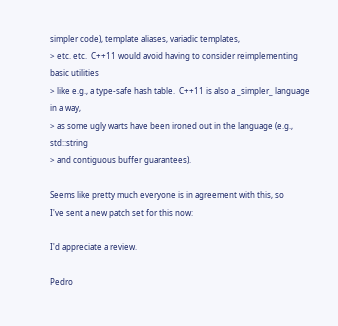simpler code), template aliases, variadic templates,
> etc. etc.  C++11 would avoid having to consider reimplementing basic utilities
> like e.g., a type-safe hash table.  C++11 is also a _simpler_ language in a way,
> as some ugly warts have been ironed out in the language (e.g., std::string
> and contiguous buffer guarantees).

Seems like pretty much everyone is in agreement with this, so
I've sent a new patch set for this now:

I'd appreciate a review.

Pedro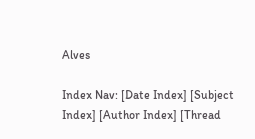Alves

Index Nav: [Date Index] [Subject Index] [Author Index] [Thread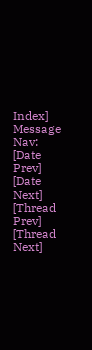Index]
Message Nav: [Date Prev] [Date Next] [Thread Prev] [Thread Next]